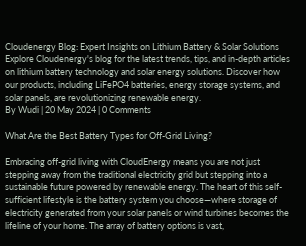Cloudenergy Blog: Expert Insights on Lithium Battery & Solar Solutions
Explore Cloudenergy's blog for the latest trends, tips, and in-depth articles on lithium battery technology and solar energy solutions. Discover how our products, including LiFePO4 batteries, energy storage systems, and solar panels, are revolutionizing renewable energy.
By Wudi | 20 May 2024 | 0 Comments

What Are the Best Battery Types for Off-Grid Living?

Embracing off-grid living with CloudEnergy means you are not just stepping away from the traditional electricity grid but stepping into a sustainable future powered by renewable energy. The heart of this self-sufficient lifestyle is the battery system you choose—where storage of electricity generated from your solar panels or wind turbines becomes the lifeline of your home. The array of battery options is vast,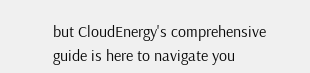but CloudEnergy's comprehensive guide is here to navigate you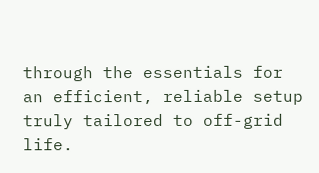through the essentials for an efficient, reliable setup truly tailored to off-grid life.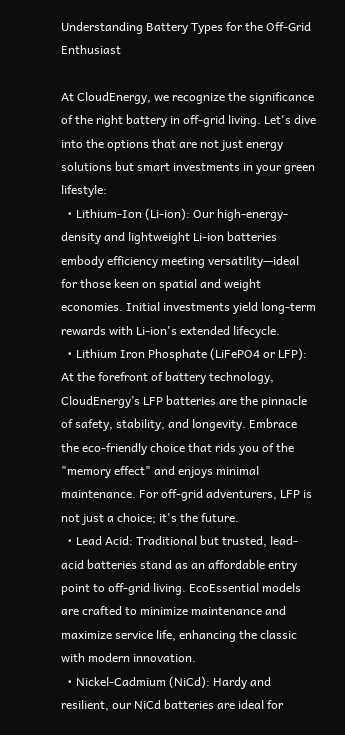Understanding Battery Types for the Off-Grid Enthusiast

At CloudEnergy, we recognize the significance of the right battery in off-grid living. Let's dive into the options that are not just energy solutions but smart investments in your green lifestyle:
  • Lithium-Ion (Li-ion): Our high-energy-density and lightweight Li-ion batteries embody efficiency meeting versatility—ideal for those keen on spatial and weight economies. Initial investments yield long-term rewards with Li-ion's extended lifecycle.
  • Lithium Iron Phosphate (LiFePO4 or LFP): At the forefront of battery technology, CloudEnergy’s LFP batteries are the pinnacle of safety, stability, and longevity. Embrace the eco-friendly choice that rids you of the "memory effect" and enjoys minimal maintenance. For off-grid adventurers, LFP is not just a choice; it's the future.
  • Lead Acid: Traditional but trusted, lead-acid batteries stand as an affordable entry point to off-grid living. EcoEssential models are crafted to minimize maintenance and maximize service life, enhancing the classic with modern innovation.
  • Nickel-Cadmium (NiCd): Hardy and resilient, our NiCd batteries are ideal for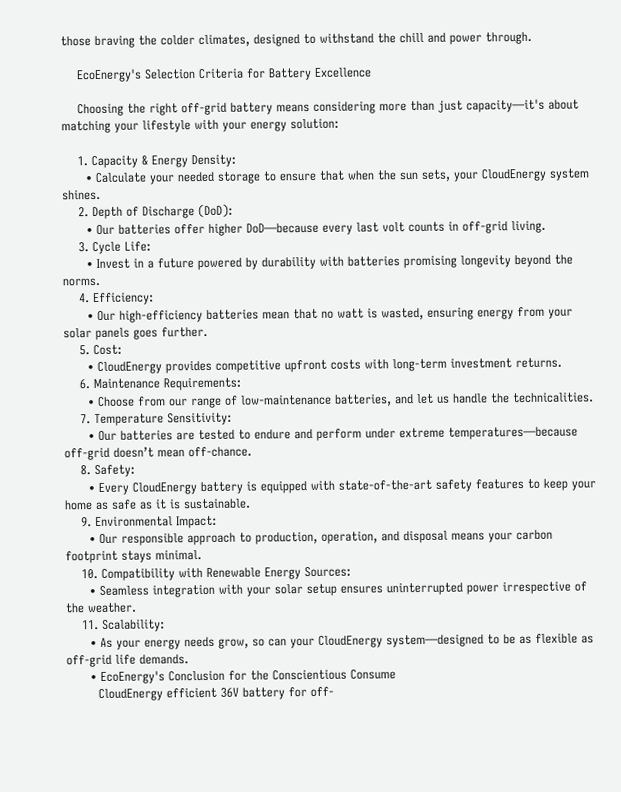those braving the colder climates, designed to withstand the chill and power through.

    EcoEnergy's Selection Criteria for Battery Excellence

    Choosing the right off-grid battery means considering more than just capacity—it's about matching your lifestyle with your energy solution:

    1. Capacity & Energy Density:
      • Calculate your needed storage to ensure that when the sun sets, your CloudEnergy system shines.
    2. Depth of Discharge (DoD):
      • Our batteries offer higher DoD—because every last volt counts in off-grid living.
    3. Cycle Life:
      • Invest in a future powered by durability with batteries promising longevity beyond the norms.
    4. Efficiency:
      • Our high-efficiency batteries mean that no watt is wasted, ensuring energy from your solar panels goes further.
    5. Cost:
      • CloudEnergy provides competitive upfront costs with long-term investment returns.
    6. Maintenance Requirements:
      • Choose from our range of low-maintenance batteries, and let us handle the technicalities.
    7. Temperature Sensitivity:
      • Our batteries are tested to endure and perform under extreme temperatures—because off-grid doesn’t mean off-chance.
    8. Safety:
      • Every CloudEnergy battery is equipped with state-of-the-art safety features to keep your home as safe as it is sustainable.
    9. Environmental Impact:
      • Our responsible approach to production, operation, and disposal means your carbon footprint stays minimal.
    10. Compatibility with Renewable Energy Sources:
      • Seamless integration with your solar setup ensures uninterrupted power irrespective of the weather.
    11. Scalability:
      • As your energy needs grow, so can your CloudEnergy system—designed to be as flexible as off-grid life demands.
      • EcoEnergy's Conclusion for the Conscientious Consume
        CloudEnergy efficient 36V battery for off-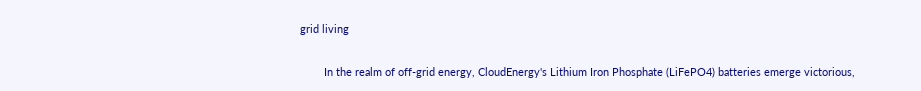grid living

        In the realm of off-grid energy, CloudEnergy's Lithium Iron Phosphate (LiFePO4) batteries emerge victorious,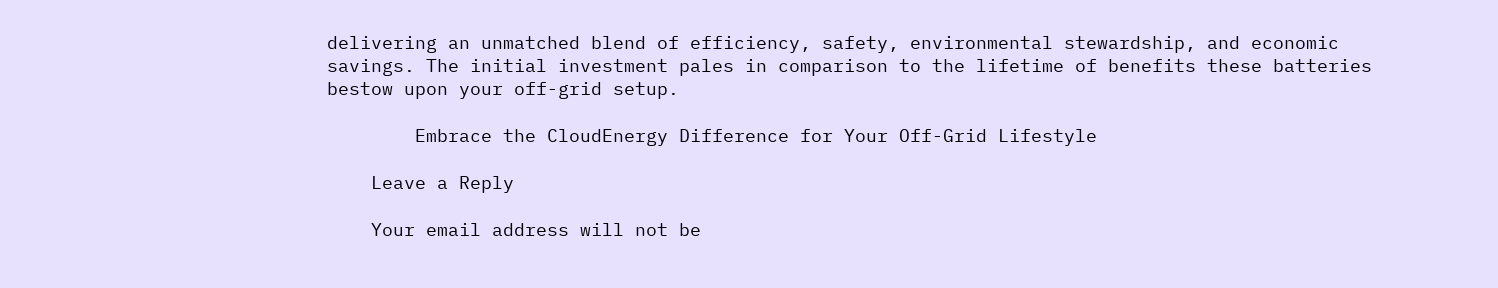delivering an unmatched blend of efficiency, safety, environmental stewardship, and economic savings. The initial investment pales in comparison to the lifetime of benefits these batteries bestow upon your off-grid setup.

        Embrace the CloudEnergy Difference for Your Off-Grid Lifestyle

    Leave a Reply

    Your email address will not be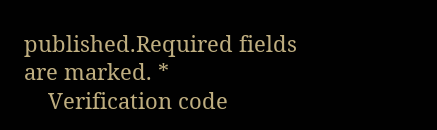published.Required fields are marked. *
    Verification code